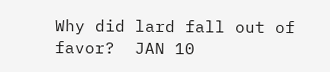Why did lard fall out of favor?  JAN 10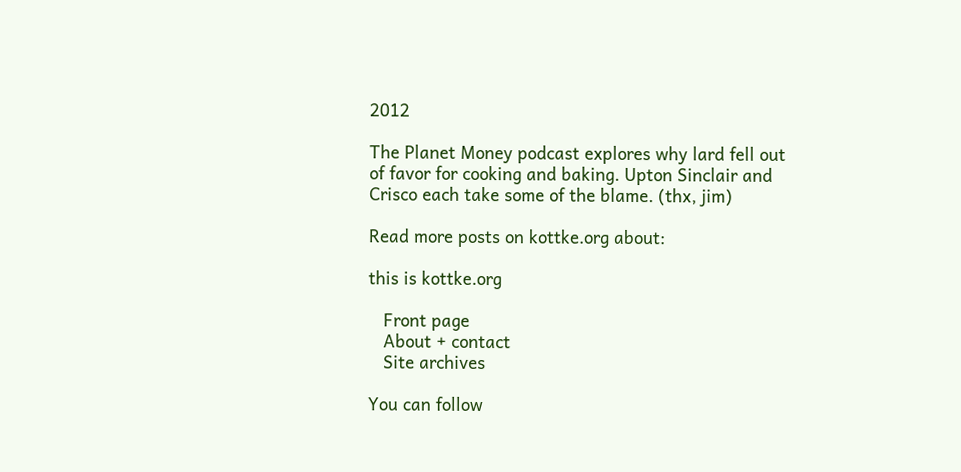2012

The Planet Money podcast explores why lard fell out of favor for cooking and baking. Upton Sinclair and Crisco each take some of the blame. (thx, jim)

Read more posts on kottke.org about:

this is kottke.org

   Front page
   About + contact
   Site archives

You can follow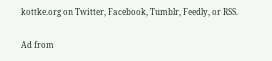kottke.org on Twitter, Facebook, Tumblr, Feedly, or RSS.

Ad from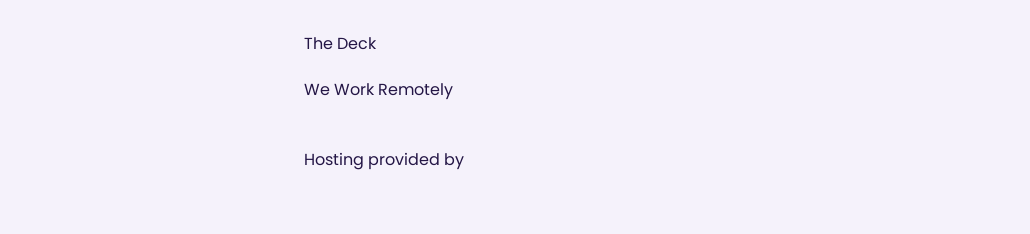The Deck

We Work Remotely


Hosting provided by